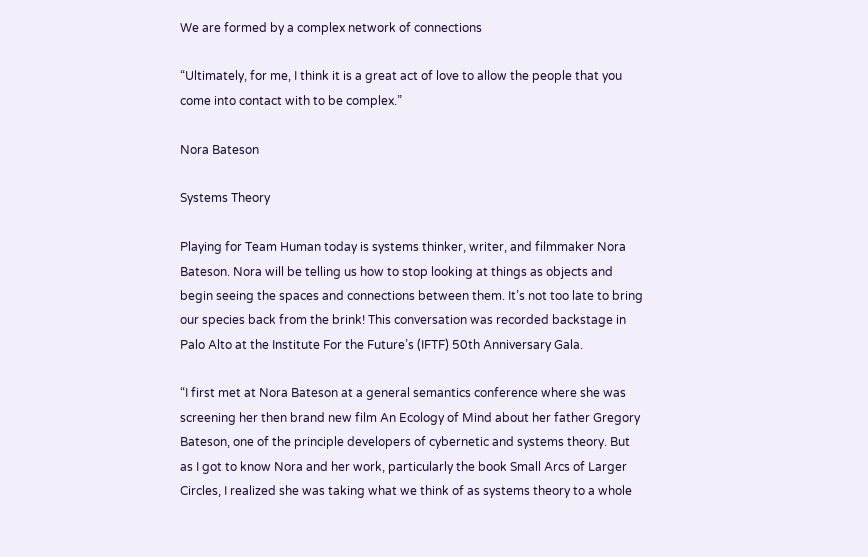We are formed by a complex network of connections

“Ultimately, for me, I think it is a great act of love to allow the people that you come into contact with to be complex.”

Nora Bateson

Systems Theory

Playing for Team Human today is systems thinker, writer, and filmmaker Nora Bateson. Nora will be telling us how to stop looking at things as objects and begin seeing the spaces and connections between them. It’s not too late to bring our species back from the brink! This conversation was recorded backstage in Palo Alto at the Institute For the Future’s (IFTF) 50th Anniversary Gala.

“I first met at Nora Bateson at a general semantics conference where she was screening her then brand new film An Ecology of Mind about her father Gregory Bateson, one of the principle developers of cybernetic and systems theory. But as I got to know Nora and her work, particularly the book Small Arcs of Larger Circles, I realized she was taking what we think of as systems theory to a whole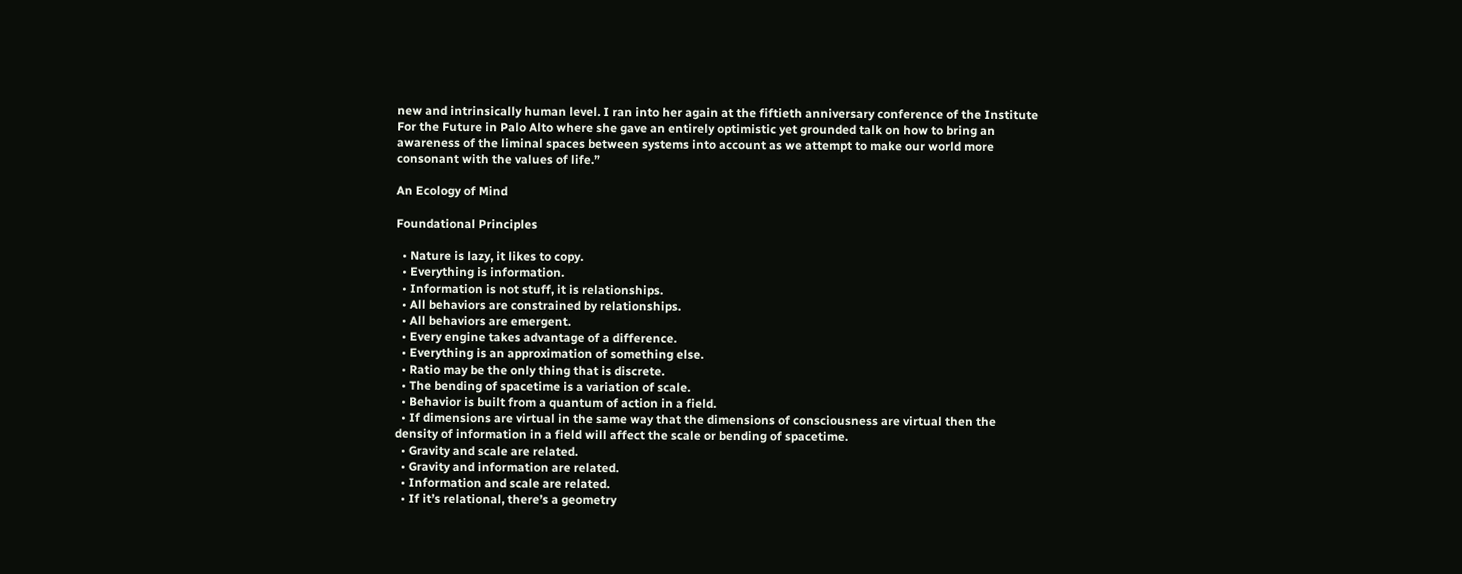new and intrinsically human level. I ran into her again at the fiftieth anniversary conference of the Institute For the Future in Palo Alto where she gave an entirely optimistic yet grounded talk on how to bring an awareness of the liminal spaces between systems into account as we attempt to make our world more consonant with the values of life.”

An Ecology of Mind

Foundational Principles

  • Nature is lazy, it likes to copy.
  • Everything is information.
  • Information is not stuff, it is relationships.
  • All behaviors are constrained by relationships.
  • All behaviors are emergent.
  • Every engine takes advantage of a difference.
  • Everything is an approximation of something else.
  • Ratio may be the only thing that is discrete.
  • The bending of spacetime is a variation of scale.
  • Behavior is built from a quantum of action in a field.
  • If dimensions are virtual in the same way that the dimensions of consciousness are virtual then the density of information in a field will affect the scale or bending of spacetime.
  • Gravity and scale are related.
  • Gravity and information are related.
  • Information and scale are related.
  • If it’s relational, there’s a geometry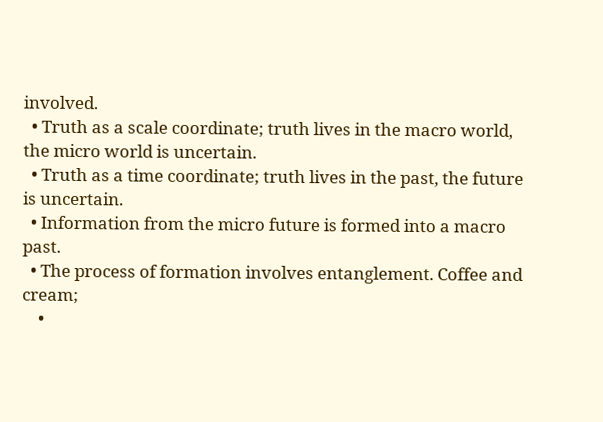involved.
  • Truth as a scale coordinate; truth lives in the macro world, the micro world is uncertain.
  • Truth as a time coordinate; truth lives in the past, the future is uncertain.
  • Information from the micro future is formed into a macro past.
  • The process of formation involves entanglement. Coffee and cream;
    •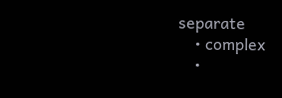separate
    • complex
    •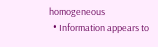homogeneous
  • Information appears to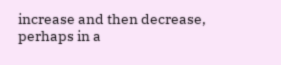increase and then decrease, perhaps in a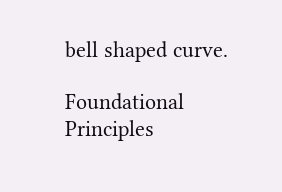bell shaped curve.

Foundational Principles